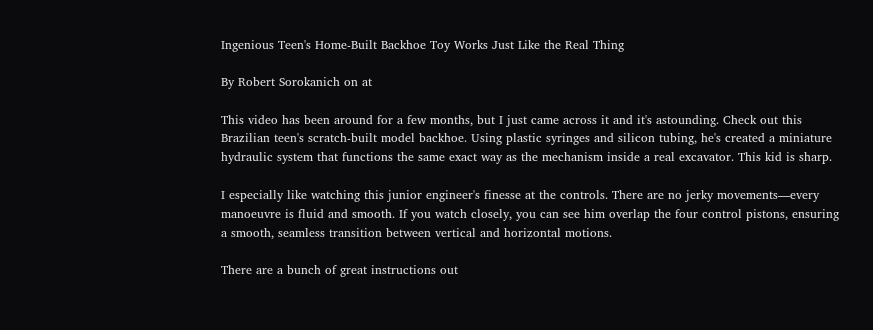Ingenious Teen's Home-Built Backhoe Toy Works Just Like the Real Thing

By Robert Sorokanich on at

This video has been around for a few months, but I just came across it and it's astounding. Check out this Brazilian teen's scratch-built model backhoe. Using plastic syringes and silicon tubing, he's created a miniature hydraulic system that functions the same exact way as the mechanism inside a real excavator. This kid is sharp.

I especially like watching this junior engineer's finesse at the controls. There are no jerky movements—every manoeuvre is fluid and smooth. If you watch closely, you can see him overlap the four control pistons, ensuring a smooth, seamless transition between vertical and horizontal motions.

There are a bunch of great instructions out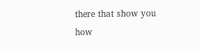there that show you how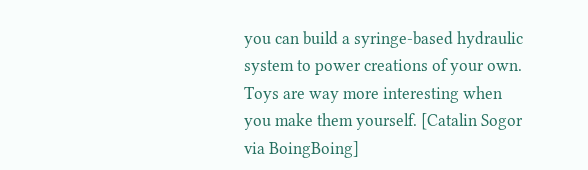you can build a syringe-based hydraulic system to power creations of your own. Toys are way more interesting when you make them yourself. [Catalin Sogor via BoingBoing]